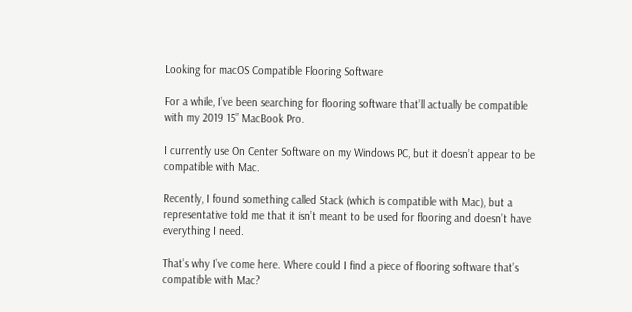Looking for macOS Compatible Flooring Software

For a while, I’ve been searching for flooring software that’ll actually be compatible with my 2019 15” MacBook Pro.

I currently use On Center Software on my Windows PC, but it doesn’t appear to be compatible with Mac.

Recently, I found something called Stack (which is compatible with Mac), but a representative told me that it isn’t meant to be used for flooring and doesn’t have everything I need.

That’s why I’ve come here. Where could I find a piece of flooring software that’s compatible with Mac?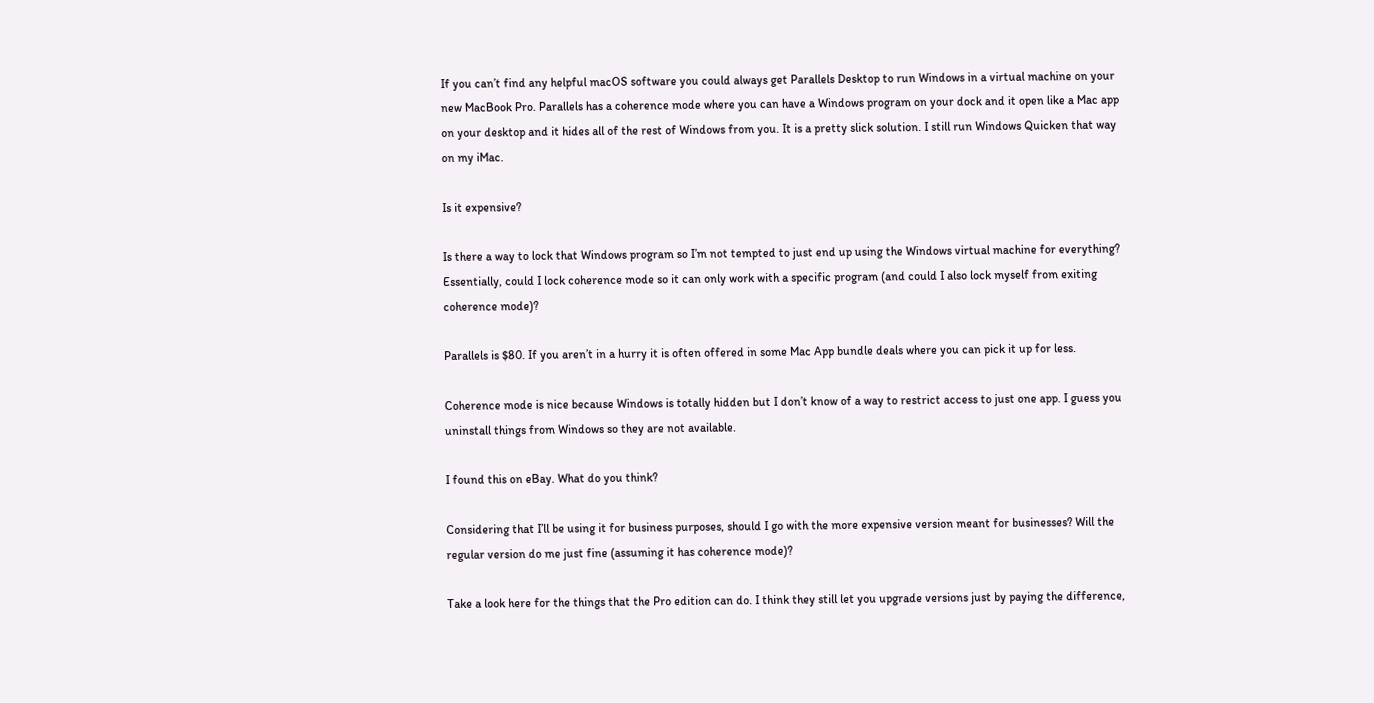If you can’t find any helpful macOS software you could always get Parallels Desktop to run Windows in a virtual machine on your new MacBook Pro. Parallels has a coherence mode where you can have a Windows program on your dock and it open like a Mac app on your desktop and it hides all of the rest of Windows from you. It is a pretty slick solution. I still run Windows Quicken that way on my iMac.

Is it expensive?

Is there a way to lock that Windows program so I’m not tempted to just end up using the Windows virtual machine for everything? Essentially, could I lock coherence mode so it can only work with a specific program (and could I also lock myself from exiting coherence mode)?

Parallels is $80. If you aren’t in a hurry it is often offered in some Mac App bundle deals where you can pick it up for less.

Coherence mode is nice because Windows is totally hidden but I don’t know of a way to restrict access to just one app. I guess you uninstall things from Windows so they are not available.

I found this on eBay. What do you think?

Considering that I’ll be using it for business purposes, should I go with the more expensive version meant for businesses? Will the regular version do me just fine (assuming it has coherence mode)?

Take a look here for the things that the Pro edition can do. I think they still let you upgrade versions just by paying the difference,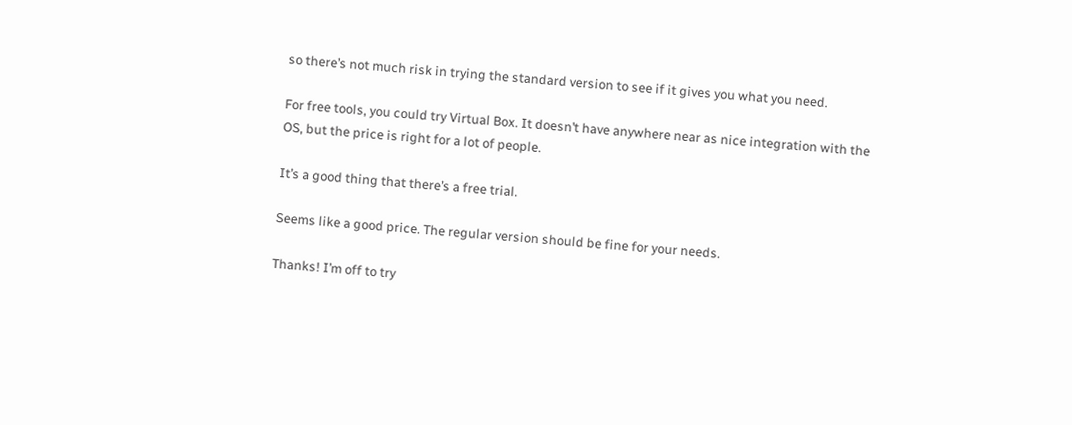so there’s not much risk in trying the standard version to see if it gives you what you need.

For free tools, you could try Virtual Box. It doesn’t have anywhere near as nice integration with the OS, but the price is right for a lot of people.

It’s a good thing that there’s a free trial.

Seems like a good price. The regular version should be fine for your needs.

Thanks! I’m off to try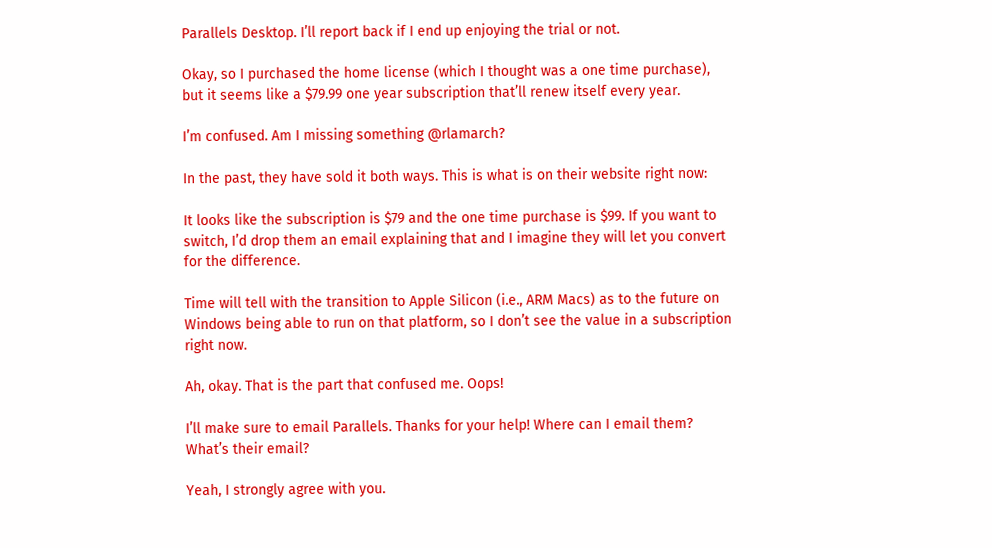Parallels Desktop. I’ll report back if I end up enjoying the trial or not.

Okay, so I purchased the home license (which I thought was a one time purchase), but it seems like a $79.99 one year subscription that’ll renew itself every year.

I’m confused. Am I missing something @rlamarch?

In the past, they have sold it both ways. This is what is on their website right now:

It looks like the subscription is $79 and the one time purchase is $99. If you want to switch, I’d drop them an email explaining that and I imagine they will let you convert for the difference.

Time will tell with the transition to Apple Silicon (i.e., ARM Macs) as to the future on Windows being able to run on that platform, so I don’t see the value in a subscription right now.

Ah, okay. That is the part that confused me. Oops!

I’ll make sure to email Parallels. Thanks for your help! Where can I email them? What’s their email?

Yeah, I strongly agree with you.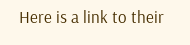Here is a link to their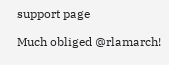support page

Much obliged @rlamarch!